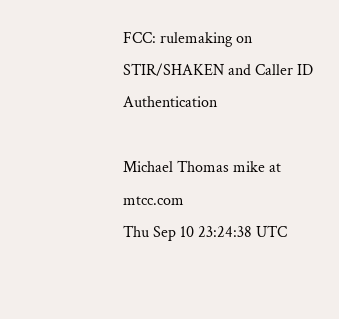FCC: rulemaking on STIR/SHAKEN and Caller ID Authentication

Michael Thomas mike at mtcc.com
Thu Sep 10 23:24:38 UTC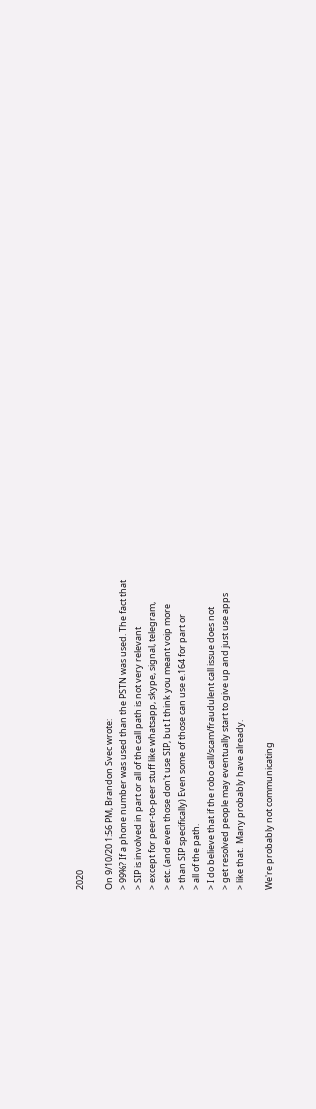2020

On 9/10/20 1:56 PM, Brandon Svec wrote:
> 99%? If a phone number was used than the PSTN was used. The fact that
> SIP is involved in part or all of the call path is not very relevant
> except for peer-to-peer stuff like whatsapp, skype, signal, telegram,
> etc. (and even those don't use SIP, but I think you meant voip more
> than SIP specifically) Even some of those can use e.164 for part or
> all of the path.
> I do believe that if the robo call/scam/fraudulent call issue does not
> get resolved people may eventually start to give up and just use apps
> like that.  Many probably have already.

We're probably not communicating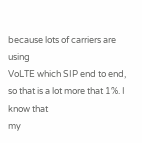because lots of carriers are using
VoLTE which SIP end to end, so that is a lot more that 1%. I know that
my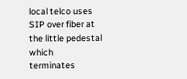local telco uses SIP over fiber at the little pedestal which
terminates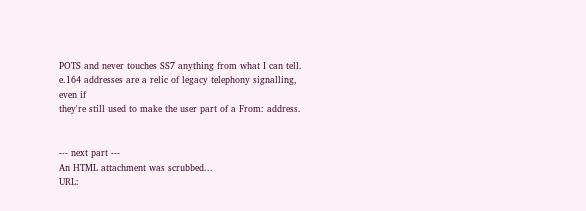POTS and never touches SS7 anything from what I can tell.
e.164 addresses are a relic of legacy telephony signalling, even if
they're still used to make the user part of a From: address.


--- next part ---
An HTML attachment was scrubbed...
URL: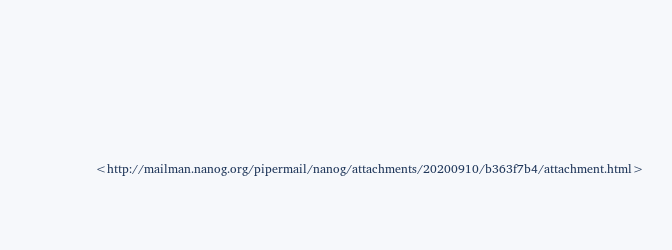<http://mailman.nanog.org/pipermail/nanog/attachments/20200910/b363f7b4/attachment.html>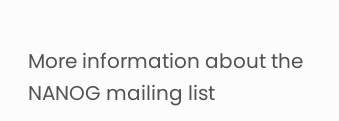More information about the NANOG mailing list